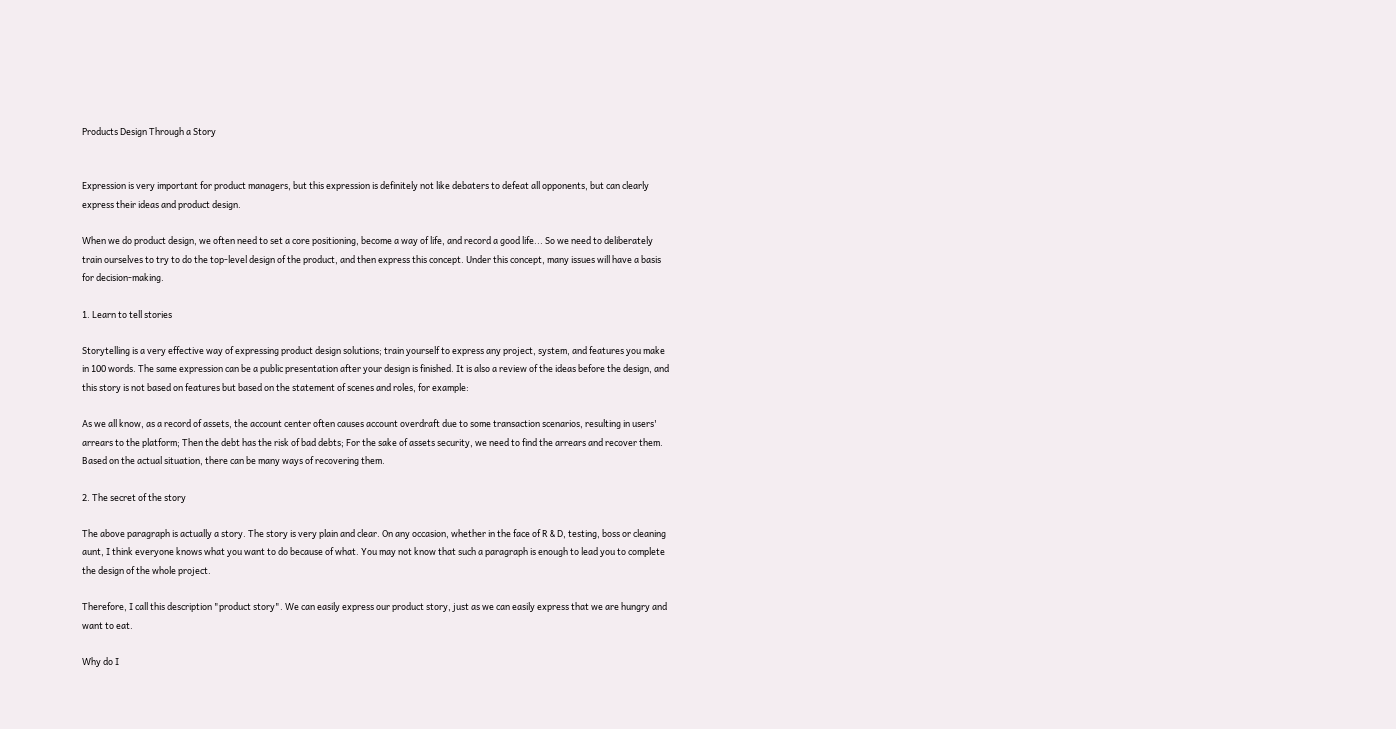Products Design Through a Story


Expression is very important for product managers, but this expression is definitely not like debaters to defeat all opponents, but can clearly express their ideas and product design.

When we do product design, we often need to set a core positioning, become a way of life, and record a good life... So we need to deliberately train ourselves to try to do the top-level design of the product, and then express this concept. Under this concept, many issues will have a basis for decision-making.

1. Learn to tell stories

Storytelling is a very effective way of expressing product design solutions; train yourself to express any project, system, and features you make in 100 words. The same expression can be a public presentation after your design is finished. It is also a review of the ideas before the design, and this story is not based on features but based on the statement of scenes and roles, for example:

As we all know, as a record of assets, the account center often causes account overdraft due to some transaction scenarios, resulting in users' arrears to the platform; Then the debt has the risk of bad debts; For the sake of assets security, we need to find the arrears and recover them. Based on the actual situation, there can be many ways of recovering them.

2. The secret of the story

The above paragraph is actually a story. The story is very plain and clear. On any occasion, whether in the face of R & D, testing, boss or cleaning aunt, I think everyone knows what you want to do because of what. You may not know that such a paragraph is enough to lead you to complete the design of the whole project.

Therefore, I call this description "product story". We can easily express our product story, just as we can easily express that we are hungry and want to eat.

Why do I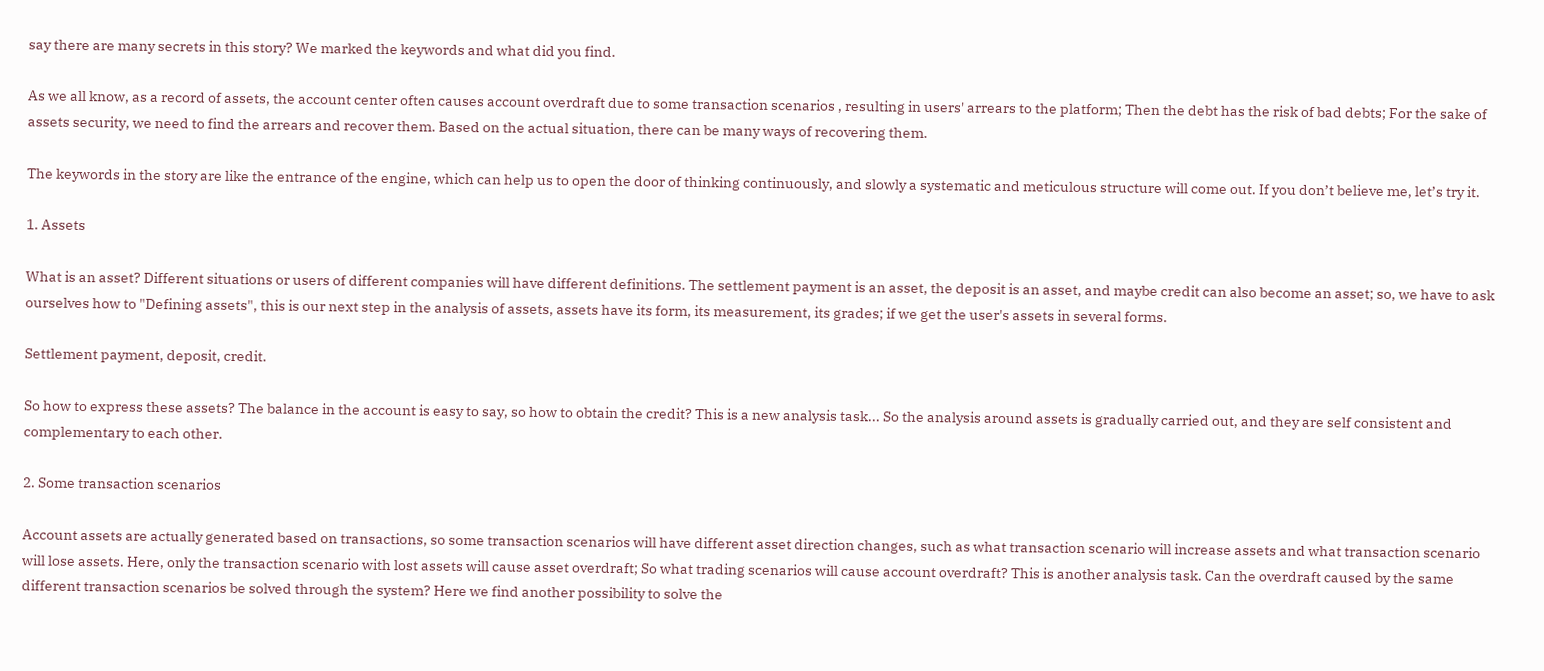say there are many secrets in this story? We marked the keywords and what did you find.

As we all know, as a record of assets, the account center often causes account overdraft due to some transaction scenarios , resulting in users' arrears to the platform; Then the debt has the risk of bad debts; For the sake of assets security, we need to find the arrears and recover them. Based on the actual situation, there can be many ways of recovering them.

The keywords in the story are like the entrance of the engine, which can help us to open the door of thinking continuously, and slowly a systematic and meticulous structure will come out. If you don’t believe me, let’s try it.

1. Assets

What is an asset? Different situations or users of different companies will have different definitions. The settlement payment is an asset, the deposit is an asset, and maybe credit can also become an asset; so, we have to ask ourselves how to "Defining assets", this is our next step in the analysis of assets, assets have its form, its measurement, its grades; if we get the user's assets in several forms.

Settlement payment, deposit, credit.

So how to express these assets? The balance in the account is easy to say, so how to obtain the credit? This is a new analysis task... So the analysis around assets is gradually carried out, and they are self consistent and complementary to each other.

2. Some transaction scenarios

Account assets are actually generated based on transactions, so some transaction scenarios will have different asset direction changes, such as what transaction scenario will increase assets and what transaction scenario will lose assets. Here, only the transaction scenario with lost assets will cause asset overdraft; So what trading scenarios will cause account overdraft? This is another analysis task. Can the overdraft caused by the same different transaction scenarios be solved through the system? Here we find another possibility to solve the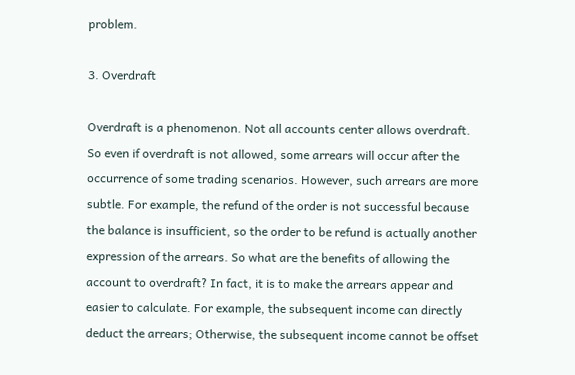problem.

3. Overdraft

Overdraft is a phenomenon. Not all accounts center allows overdraft. So even if overdraft is not allowed, some arrears will occur after the occurrence of some trading scenarios. However, such arrears are more subtle. For example, the refund of the order is not successful because the balance is insufficient, so the order to be refund is actually another expression of the arrears. So what are the benefits of allowing the account to overdraft? In fact, it is to make the arrears appear and easier to calculate. For example, the subsequent income can directly deduct the arrears; Otherwise, the subsequent income cannot be offset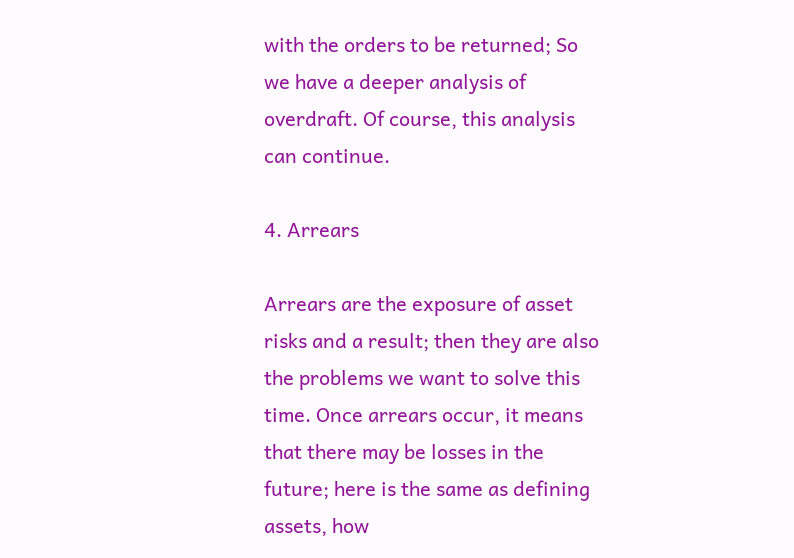with the orders to be returned; So we have a deeper analysis of overdraft. Of course, this analysis can continue.

4. Arrears

Arrears are the exposure of asset risks and a result; then they are also the problems we want to solve this time. Once arrears occur, it means that there may be losses in the future; here is the same as defining assets, how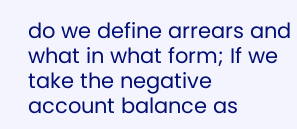do we define arrears and what in what form; If we take the negative account balance as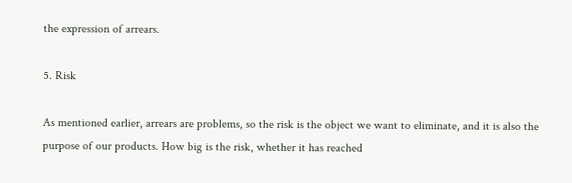the expression of arrears.

5. Risk

As mentioned earlier, arrears are problems, so the risk is the object we want to eliminate, and it is also the purpose of our products. How big is the risk, whether it has reached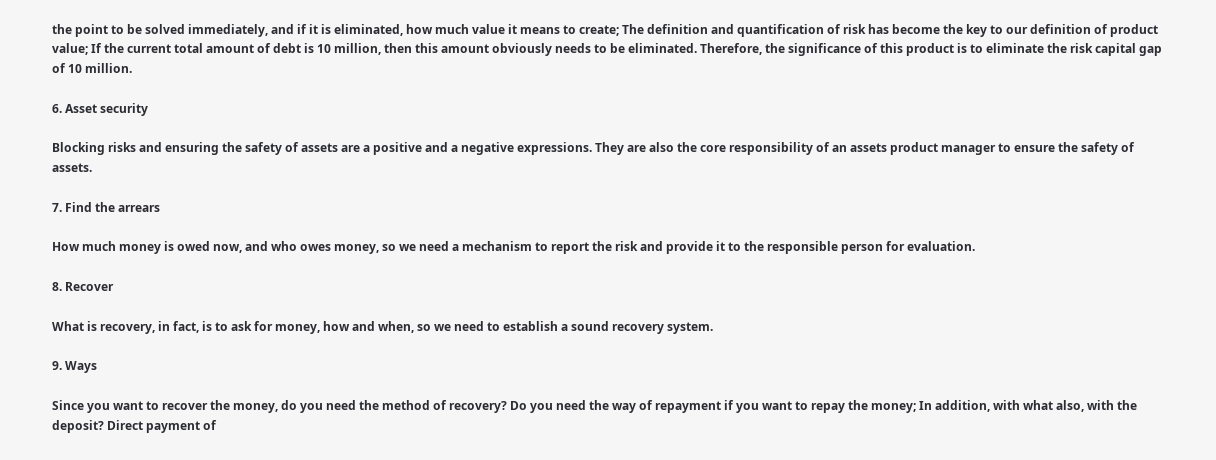the point to be solved immediately, and if it is eliminated, how much value it means to create; The definition and quantification of risk has become the key to our definition of product value; If the current total amount of debt is 10 million, then this amount obviously needs to be eliminated. Therefore, the significance of this product is to eliminate the risk capital gap of 10 million.

6. Asset security

Blocking risks and ensuring the safety of assets are a positive and a negative expressions. They are also the core responsibility of an assets product manager to ensure the safety of assets.

7. Find the arrears

How much money is owed now, and who owes money, so we need a mechanism to report the risk and provide it to the responsible person for evaluation.

8. Recover

What is recovery, in fact, is to ask for money, how and when, so we need to establish a sound recovery system.

9. Ways

Since you want to recover the money, do you need the method of recovery? Do you need the way of repayment if you want to repay the money; In addition, with what also, with the deposit? Direct payment of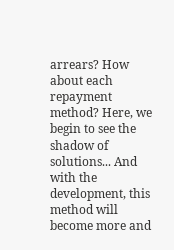arrears? How about each repayment method? Here, we begin to see the shadow of solutions... And with the development, this method will become more and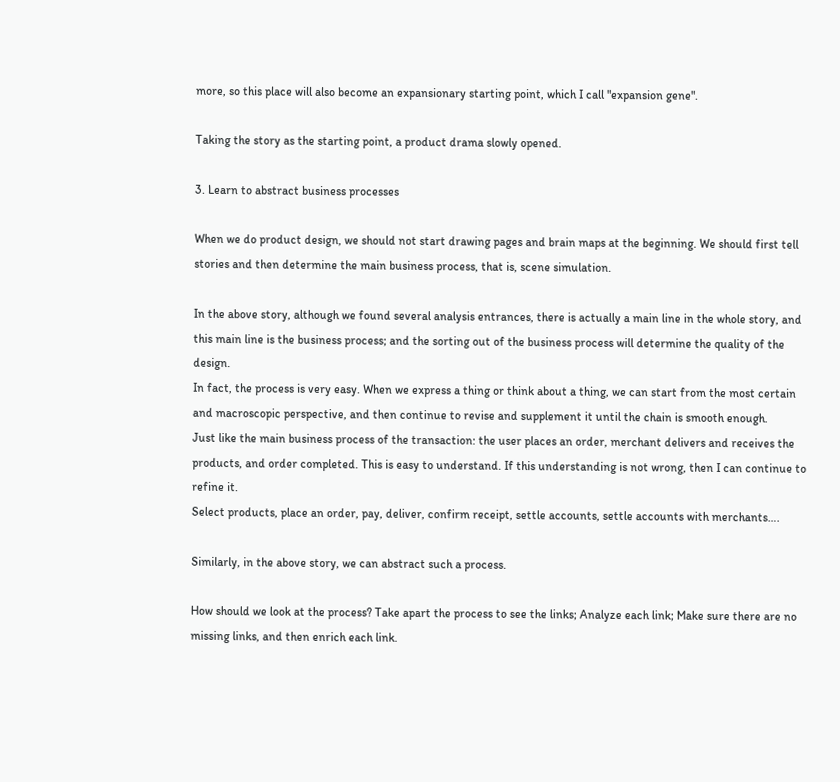more, so this place will also become an expansionary starting point, which I call "expansion gene".

Taking the story as the starting point, a product drama slowly opened.

3. Learn to abstract business processes

When we do product design, we should not start drawing pages and brain maps at the beginning. We should first tell stories and then determine the main business process, that is, scene simulation.

In the above story, although we found several analysis entrances, there is actually a main line in the whole story, and this main line is the business process; and the sorting out of the business process will determine the quality of the design.
In fact, the process is very easy. When we express a thing or think about a thing, we can start from the most certain and macroscopic perspective, and then continue to revise and supplement it until the chain is smooth enough.
Just like the main business process of the transaction: the user places an order, merchant delivers and receives the products, and order completed. This is easy to understand. If this understanding is not wrong, then I can continue to refine it.
Select products, place an order, pay, deliver, confirm receipt, settle accounts, settle accounts with merchants….

Similarly, in the above story, we can abstract such a process.

How should we look at the process? Take apart the process to see the links; Analyze each link; Make sure there are no missing links, and then enrich each link.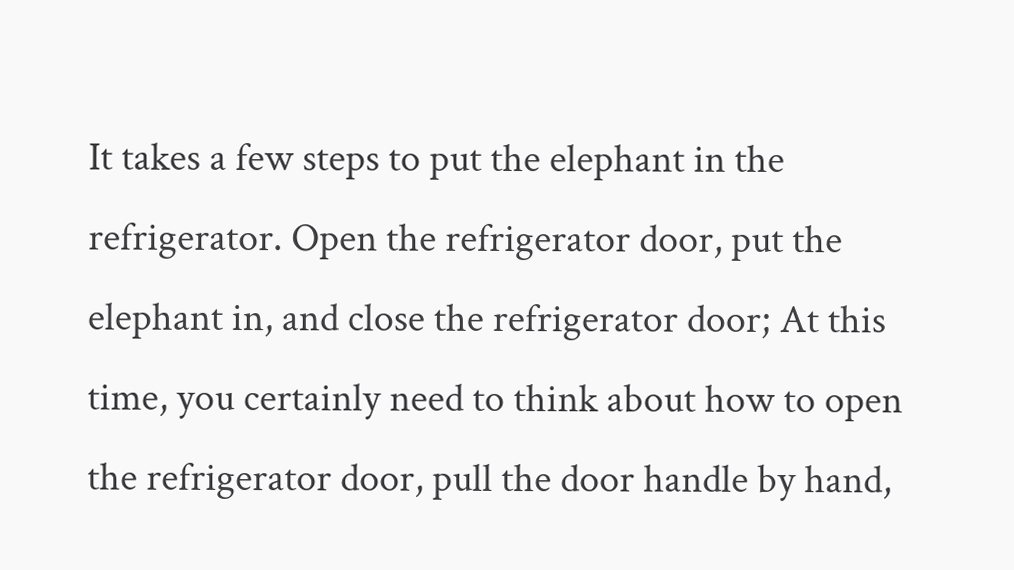It takes a few steps to put the elephant in the refrigerator. Open the refrigerator door, put the elephant in, and close the refrigerator door; At this time, you certainly need to think about how to open the refrigerator door, pull the door handle by hand,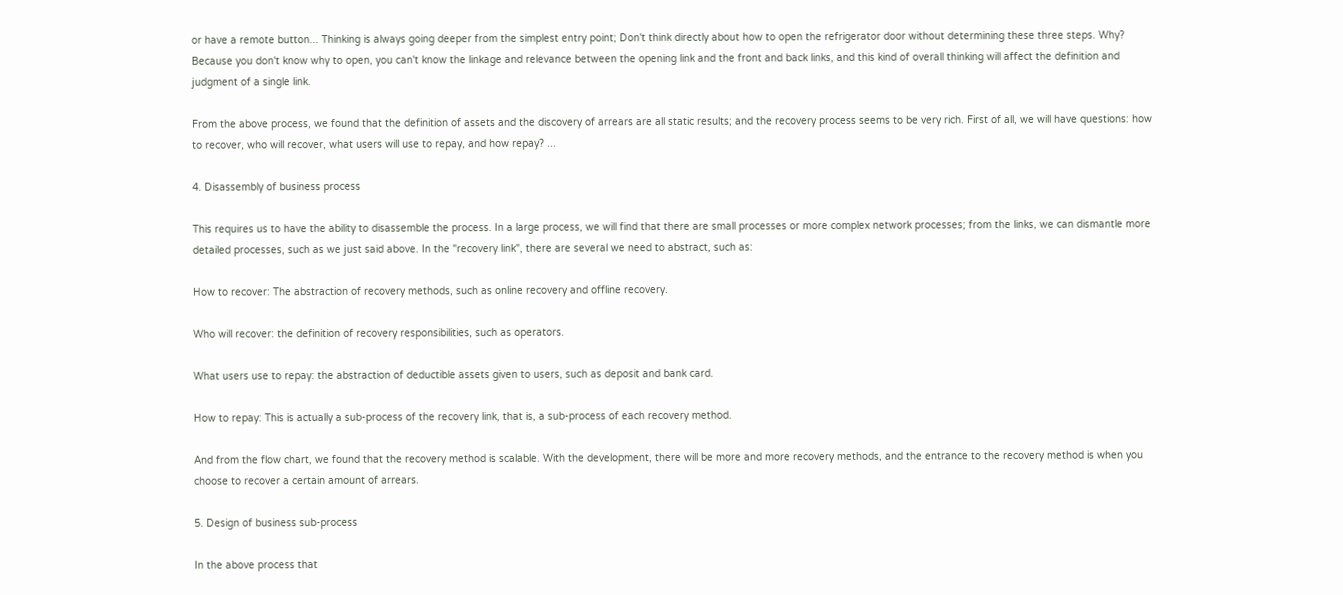or have a remote button... Thinking is always going deeper from the simplest entry point; Don't think directly about how to open the refrigerator door without determining these three steps. Why? Because you don't know why to open, you can't know the linkage and relevance between the opening link and the front and back links, and this kind of overall thinking will affect the definition and judgment of a single link.

From the above process, we found that the definition of assets and the discovery of arrears are all static results; and the recovery process seems to be very rich. First of all, we will have questions: how to recover, who will recover, what users will use to repay, and how repay? ...

4. Disassembly of business process

This requires us to have the ability to disassemble the process. In a large process, we will find that there are small processes or more complex network processes; from the links, we can dismantle more detailed processes, such as we just said above. In the "recovery link", there are several we need to abstract, such as:

How to recover: The abstraction of recovery methods, such as online recovery and offline recovery.

Who will recover: the definition of recovery responsibilities, such as operators.

What users use to repay: the abstraction of deductible assets given to users, such as deposit and bank card.

How to repay: This is actually a sub-process of the recovery link, that is, a sub-process of each recovery method.

And from the flow chart, we found that the recovery method is scalable. With the development, there will be more and more recovery methods, and the entrance to the recovery method is when you choose to recover a certain amount of arrears.

5. Design of business sub-process

In the above process that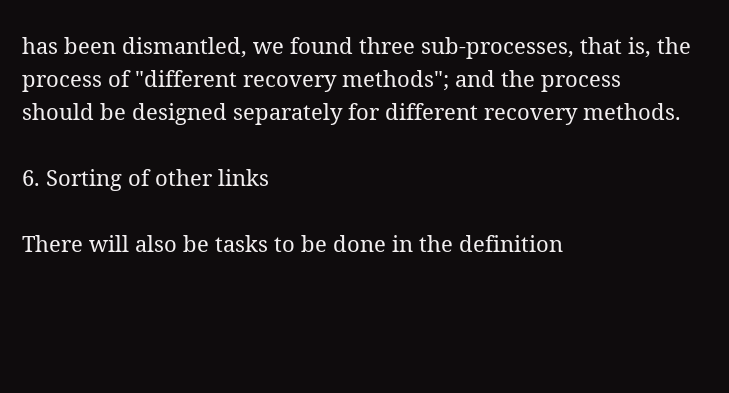has been dismantled, we found three sub-processes, that is, the process of "different recovery methods"; and the process should be designed separately for different recovery methods.

6. Sorting of other links

There will also be tasks to be done in the definition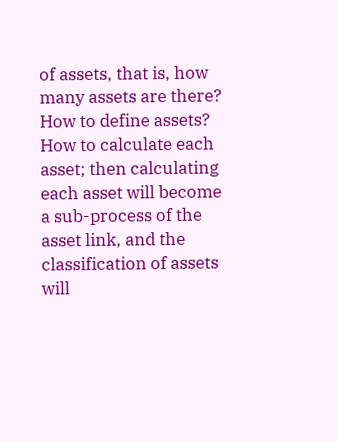of assets, that is, how many assets are there? How to define assets? How to calculate each asset; then calculating each asset will become a sub-process of the asset link, and the classification of assets will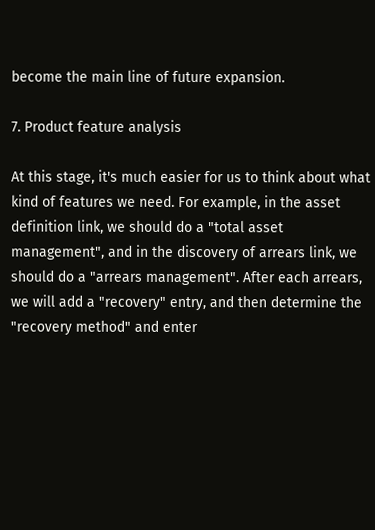become the main line of future expansion.

7. Product feature analysis

At this stage, it's much easier for us to think about what kind of features we need. For example, in the asset definition link, we should do a "total asset management", and in the discovery of arrears link, we should do a "arrears management". After each arrears, we will add a "recovery" entry, and then determine the "recovery method" and enter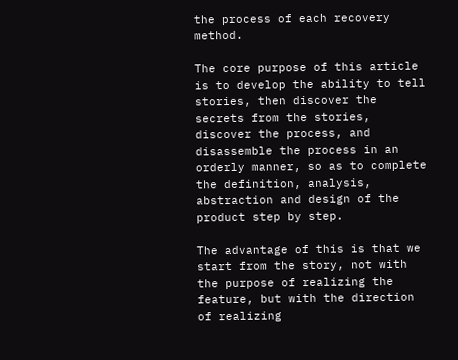the process of each recovery method.

The core purpose of this article is to develop the ability to tell stories, then discover the secrets from the stories, discover the process, and disassemble the process in an orderly manner, so as to complete the definition, analysis, abstraction and design of the product step by step.

The advantage of this is that we start from the story, not with the purpose of realizing the feature, but with the direction of realizing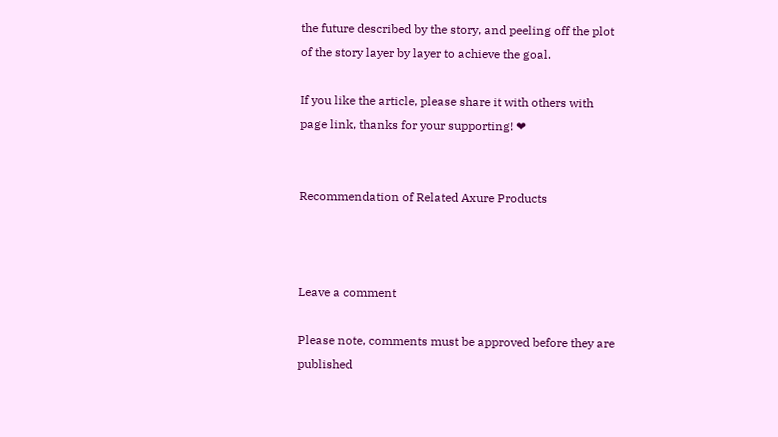the future described by the story, and peeling off the plot of the story layer by layer to achieve the goal.

If you like the article, please share it with others with page link, thanks for your supporting! ❤


Recommendation of Related Axure Products



Leave a comment

Please note, comments must be approved before they are published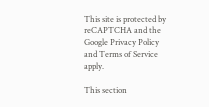This site is protected by reCAPTCHA and the Google Privacy Policy and Terms of Service apply.

This section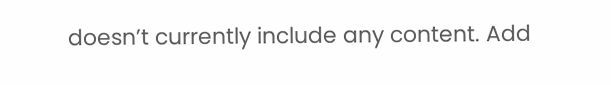doesn’t currently include any content. Add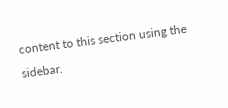content to this section using the sidebar.